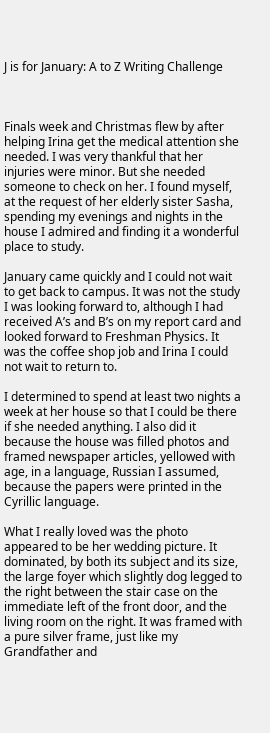J is for January: A to Z Writing Challenge



Finals week and Christmas flew by after helping Irina get the medical attention she needed. I was very thankful that her injuries were minor. But she needed someone to check on her. I found myself, at the request of her elderly sister Sasha, spending my evenings and nights in the house I admired and finding it a wonderful place to study.

January came quickly and I could not wait to get back to campus. It was not the study I was looking forward to, although I had received A’s and B’s on my report card and looked forward to Freshman Physics. It was the coffee shop job and Irina I could not wait to return to.

I determined to spend at least two nights a week at her house so that I could be there if she needed anything. I also did it because the house was filled photos and framed newspaper articles, yellowed with age, in a language, Russian I assumed, because the papers were printed in the Cyrillic language.

What I really loved was the photo appeared to be her wedding picture. It dominated, by both its subject and its size, the large foyer which slightly dog legged to the right between the stair case on the immediate left of the front door, and the living room on the right. It was framed with a pure silver frame, just like my Grandfather and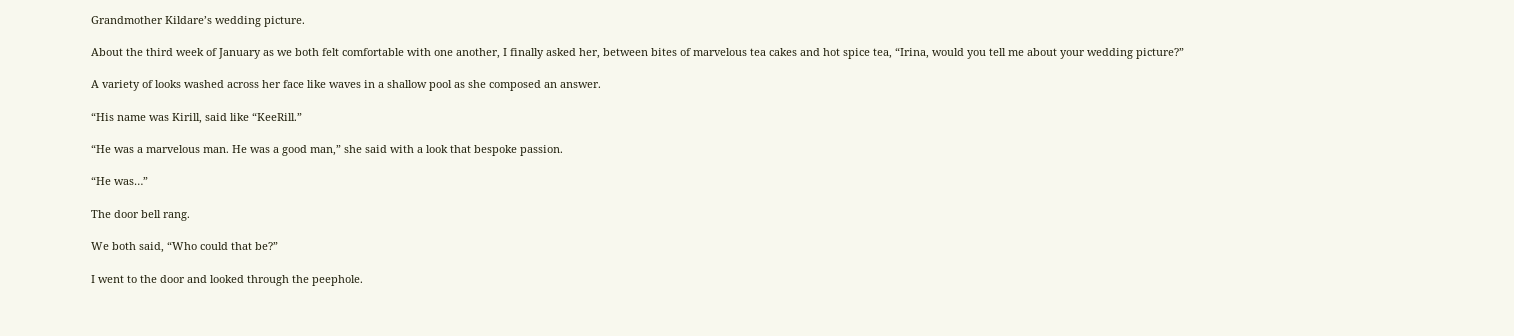Grandmother Kildare’s wedding picture.

About the third week of January as we both felt comfortable with one another, I finally asked her, between bites of marvelous tea cakes and hot spice tea, “Irina, would you tell me about your wedding picture?”

A variety of looks washed across her face like waves in a shallow pool as she composed an answer.

“His name was Kirill, said like “KeeRill.”

“He was a marvelous man. He was a good man,” she said with a look that bespoke passion.

“He was…”

The door bell rang.

We both said, “Who could that be?”

I went to the door and looked through the peephole.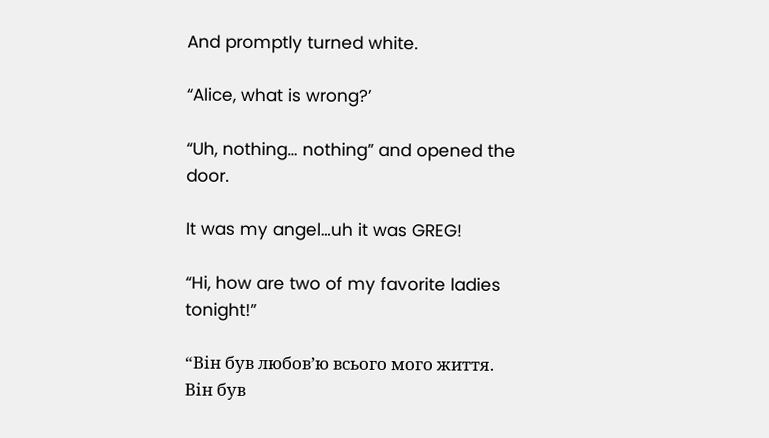And promptly turned white.

“Alice, what is wrong?’

“Uh, nothing… nothing” and opened the door.

It was my angel…uh it was GREG!

“Hi, how are two of my favorite ladies tonight!”

“Він був любов’ю всього мого життя. Він був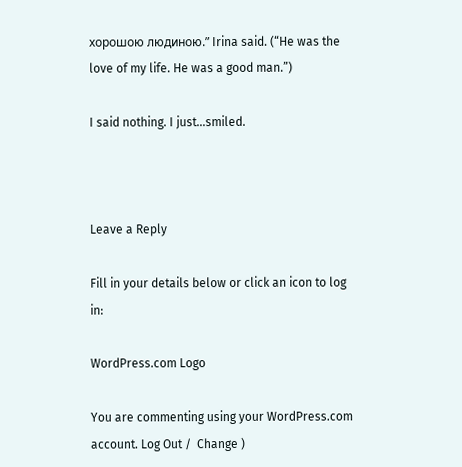хорошою людиною.” Irina said. (“He was the love of my life. He was a good man.”)

I said nothing. I just…smiled.



Leave a Reply

Fill in your details below or click an icon to log in:

WordPress.com Logo

You are commenting using your WordPress.com account. Log Out /  Change )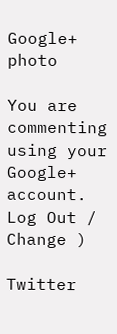Google+ photo

You are commenting using your Google+ account. Log Out /  Change )

Twitter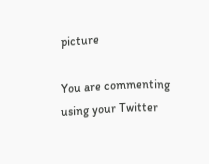picture

You are commenting using your Twitter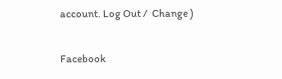account. Log Out /  Change )

Facebook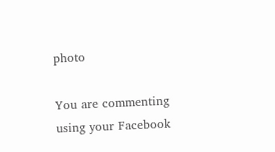photo

You are commenting using your Facebook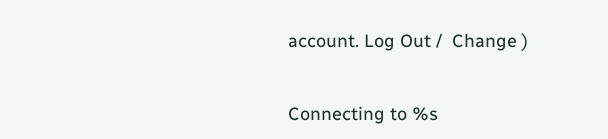account. Log Out /  Change )


Connecting to %s